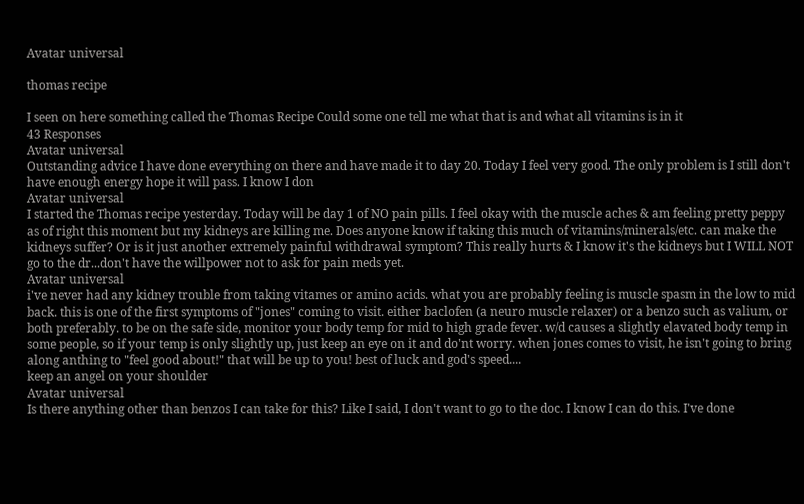Avatar universal

thomas recipe

I seen on here something called the Thomas Recipe Could some one tell me what that is and what all vitamins is in it
43 Responses
Avatar universal
Outstanding advice I have done everything on there and have made it to day 20. Today I feel very good. The only problem is I still don't have enough energy hope it will pass. I know I don
Avatar universal
I started the Thomas recipe yesterday. Today will be day 1 of NO pain pills. I feel okay with the muscle aches & am feeling pretty peppy as of right this moment but my kidneys are killing me. Does anyone know if taking this much of vitamins/minerals/etc. can make the kidneys suffer? Or is it just another extremely painful withdrawal symptom? This really hurts & I know it's the kidneys but I WILL NOT go to the dr...don't have the willpower not to ask for pain meds yet.
Avatar universal
i've never had any kidney trouble from taking vitames or amino acids. what you are probably feeling is muscle spasm in the low to mid back. this is one of the first symptoms of "jones" coming to visit. either baclofen (a neuro muscle relaxer) or a benzo such as valium, or both preferably. to be on the safe side, monitor your body temp for mid to high grade fever. w/d causes a slightly elavated body temp in some people, so if your temp is only slightly up, just keep an eye on it and do'nt worry. when jones comes to visit, he isn't going to bring along anthing to "feel good about!" that will be up to you! best of luck and god's speed....
keep an angel on your shoulder
Avatar universal
Is there anything other than benzos I can take for this? Like I said, I don't want to go to the doc. I know I can do this. I've done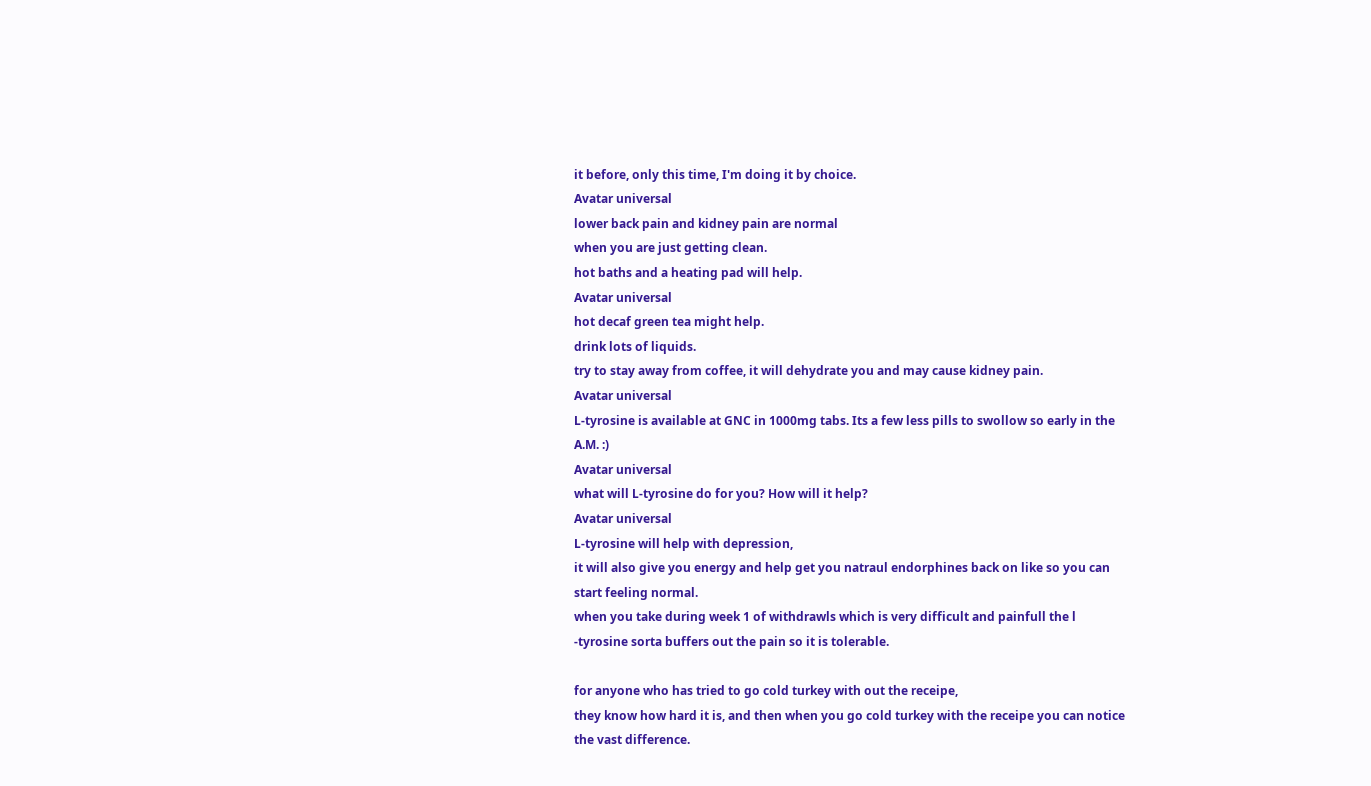it before, only this time, I'm doing it by choice.
Avatar universal
lower back pain and kidney pain are normal
when you are just getting clean.
hot baths and a heating pad will help.
Avatar universal
hot decaf green tea might help.
drink lots of liquids.
try to stay away from coffee, it will dehydrate you and may cause kidney pain.
Avatar universal
L-tyrosine is available at GNC in 1000mg tabs. Its a few less pills to swollow so early in the A.M. :)
Avatar universal
what will L-tyrosine do for you? How will it help?
Avatar universal
L-tyrosine will help with depression,
it will also give you energy and help get you natraul endorphines back on like so you can start feeling normal.
when you take during week 1 of withdrawls which is very difficult and painfull the l -tyrosine sorta buffers out the pain so it is tolerable.

for anyone who has tried to go cold turkey with out the receipe,
they know how hard it is, and then when you go cold turkey with the receipe you can notice the vast difference.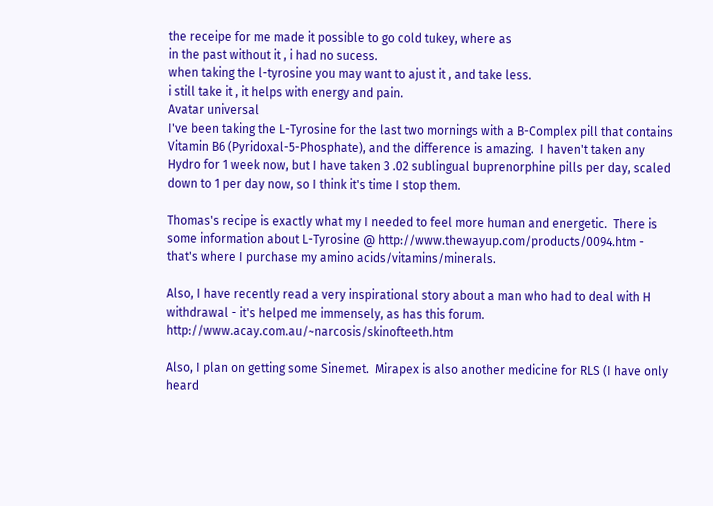the receipe for me made it possible to go cold tukey, where as
in the past without it , i had no sucess.
when taking the l-tyrosine you may want to ajust it , and take less.
i still take it , it helps with energy and pain.
Avatar universal
I've been taking the L-Tyrosine for the last two mornings with a B-Complex pill that contains Vitamin B6 (Pyridoxal-5-Phosphate), and the difference is amazing.  I haven't taken any Hydro for 1 week now, but I have taken 3 .02 sublingual buprenorphine pills per day, scaled down to 1 per day now, so I think it's time I stop them.

Thomas's recipe is exactly what my I needed to feel more human and energetic.  There is some information about L-Tyrosine @ http://www.thewayup.com/products/0094.htm - that's where I purchase my amino acids/vitamins/minerals.

Also, I have recently read a very inspirational story about a man who had to deal with H withdrawal - it's helped me immensely, as has this forum.  http://www.acay.com.au/~narcosis/skinofteeth.htm

Also, I plan on getting some Sinemet.  Mirapex is also another medicine for RLS (I have only heard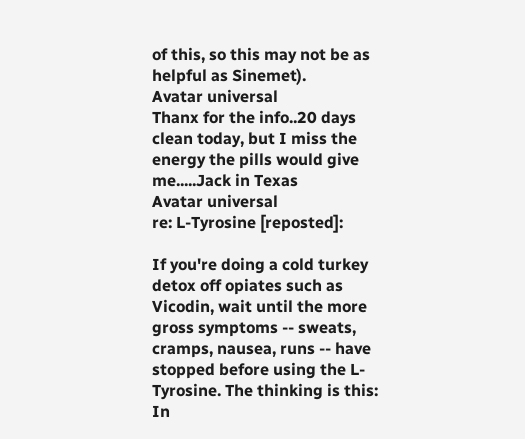of this, so this may not be as helpful as Sinemet).
Avatar universal
Thanx for the info..20 days clean today, but I miss the energy the pills would give me.....Jack in Texas
Avatar universal
re: L-Tyrosine [reposted]:

If you're doing a cold turkey detox off opiates such as Vicodin, wait until the more gross symptoms -- sweats, cramps, nausea, runs -- have stopped before using the L-Tyrosine. The thinking is this: In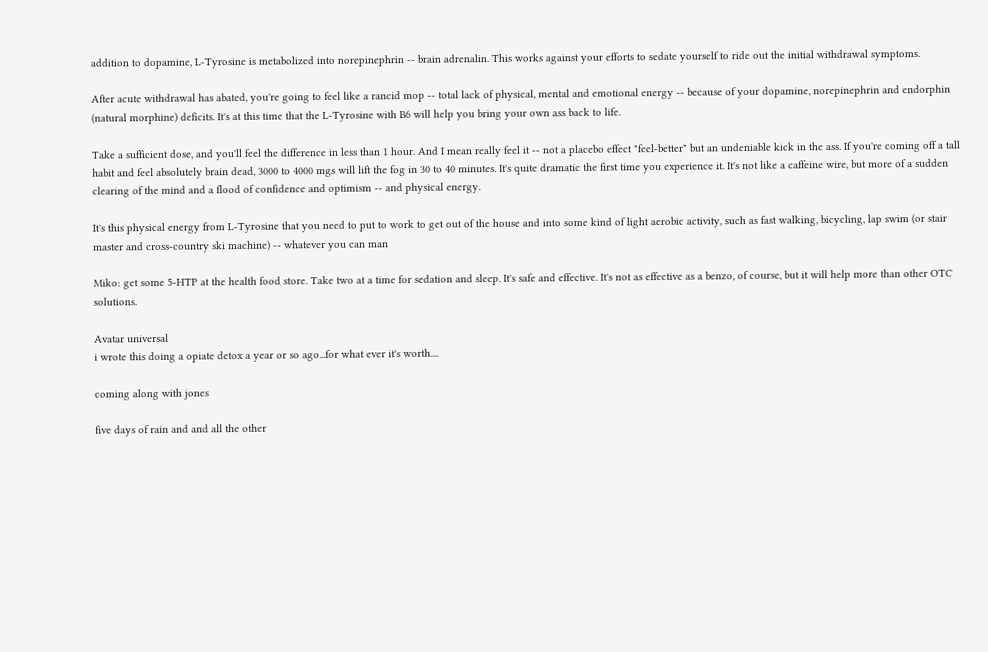addition to dopamine, L-Tyrosine is metabolized into norepinephrin -- brain adrenalin. This works against your efforts to sedate yourself to ride out the initial withdrawal symptoms.

After acute withdrawal has abated, you're going to feel like a rancid mop -- total lack of physical, mental and emotional energy -- because of your dopamine, norepinephrin and endorphin (natural morphine) deficits. It's at this time that the L-Tyrosine with B6 will help you bring your own ass back to life.

Take a sufficient dose, and you'll feel the difference in less than 1 hour. And I mean really feel it -- not a placebo effect "feel-better" but an undeniable kick in the ass. If you're coming off a tall habit and feel absolutely brain dead, 3000 to 4000 mgs will lift the fog in 30 to 40 minutes. It's quite dramatic the first time you experience it. It's not like a caffeine wire, but more of a sudden clearing of the mind and a flood of confidence and optimism -- and physical energy.

It's this physical energy from L-Tyrosine that you need to put to work to get out of the house and into some kind of light aerobic activity, such as fast walking, bicycling, lap swim (or stair master and cross-country ski machine) -- whatever you can man

Miko: get some 5-HTP at the health food store. Take two at a time for sedation and sleep. It's safe and effective. It's not as effective as a benzo, of course, but it will help more than other OTC solutions.

Avatar universal
i wrote this doing a opiate detox a year or so ago...for what ever it's worth....

coming along with jones

five days of rain and and all the other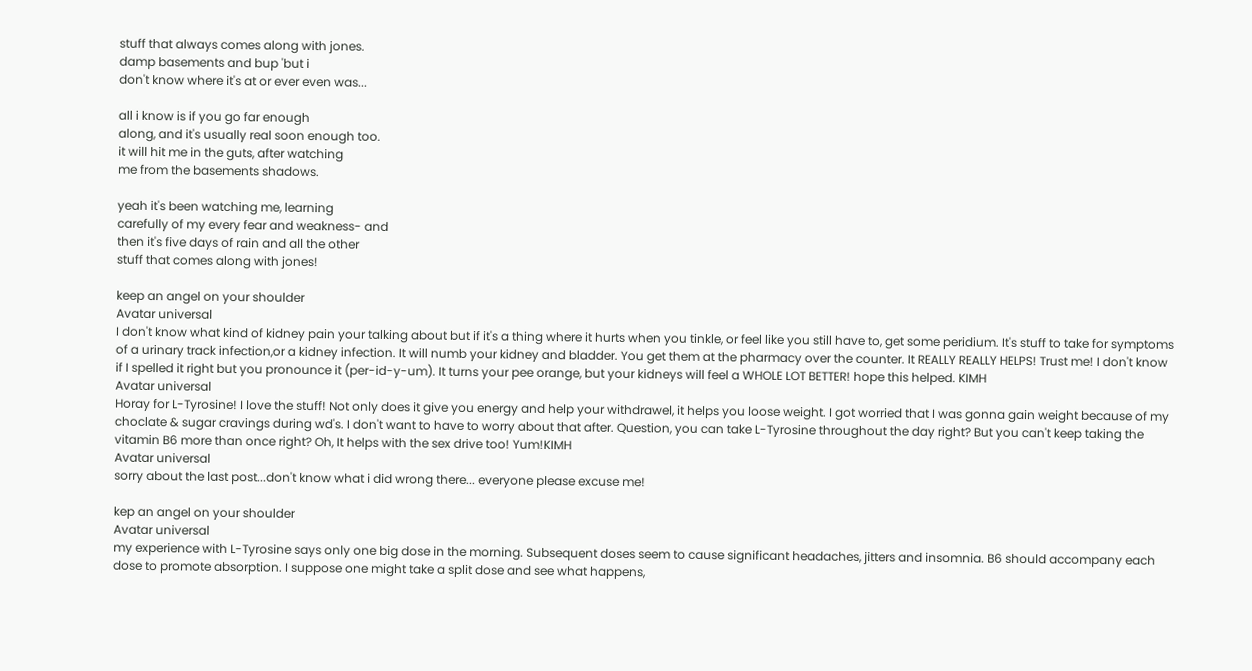stuff that always comes along with jones.
damp basements and bup 'but i
don't know where it's at or ever even was...

all i know is if you go far enough
along, and it's usually real soon enough too.
it will hit me in the guts, after watching
me from the basements shadows.

yeah it's been watching me, learning
carefully of my every fear and weakness- and
then it's five days of rain and all the other
stuff that comes along with jones!

keep an angel on your shoulder
Avatar universal
I don't know what kind of kidney pain your talking about but if it's a thing where it hurts when you tinkle, or feel like you still have to, get some peridium. It's stuff to take for symptoms of a urinary track infection,or a kidney infection. It will numb your kidney and bladder. You get them at the pharmacy over the counter. It REALLY REALLY HELPS! Trust me! I don't know if I spelled it right but you pronounce it (per-id-y-um). It turns your pee orange, but your kidneys will feel a WHOLE LOT BETTER! hope this helped. KIMH
Avatar universal
Horay for L-Tyrosine! I love the stuff! Not only does it give you energy and help your withdrawel, it helps you loose weight. I got worried that I was gonna gain weight because of my choclate & sugar cravings during wd's. I don't want to have to worry about that after. Question, you can take L-Tyrosine throughout the day right? But you can't keep taking the vitamin B6 more than once right? Oh, It helps with the sex drive too! Yum!KIMH
Avatar universal
sorry about the last post...don't know what i did wrong there... everyone please excuse me!

kep an angel on your shoulder
Avatar universal
my experience with L-Tyrosine says only one big dose in the morning. Subsequent doses seem to cause significant headaches, jitters and insomnia. B6 should accompany each dose to promote absorption. I suppose one might take a split dose and see what happens,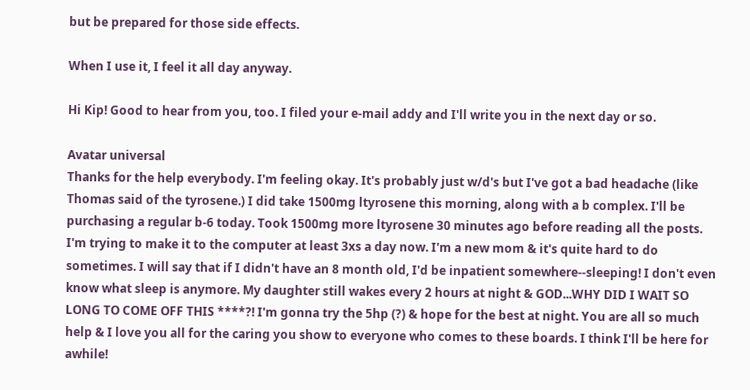but be prepared for those side effects.

When I use it, I feel it all day anyway.

Hi Kip! Good to hear from you, too. I filed your e-mail addy and I'll write you in the next day or so.

Avatar universal
Thanks for the help everybody. I'm feeling okay. It's probably just w/d's but I've got a bad headache (like Thomas said of the tyrosene.) I did take 1500mg ltyrosene this morning, along with a b complex. I'll be purchasing a regular b-6 today. Took 1500mg more ltyrosene 30 minutes ago before reading all the posts. I'm trying to make it to the computer at least 3xs a day now. I'm a new mom & it's quite hard to do sometimes. I will say that if I didn't have an 8 month old, I'd be inpatient somewhere--sleeping! I don't even know what sleep is anymore. My daughter still wakes every 2 hours at night & GOD...WHY DID I WAIT SO LONG TO COME OFF THIS ****?! I'm gonna try the 5hp (?) & hope for the best at night. You are all so much help & I love you all for the caring you show to everyone who comes to these boards. I think I'll be here for awhile!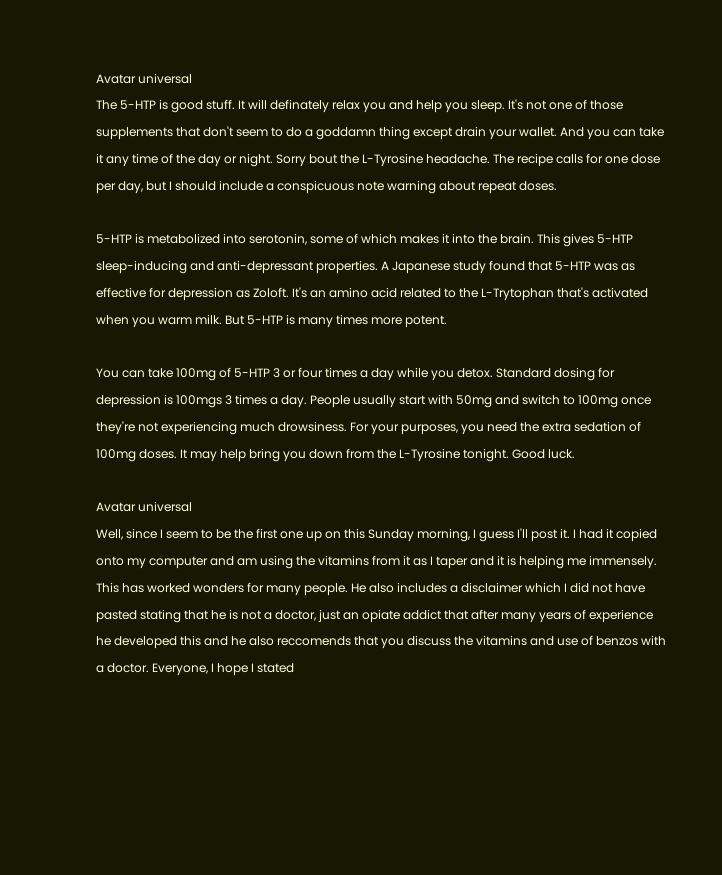Avatar universal
The 5-HTP is good stuff. It will definately relax you and help you sleep. It's not one of those supplements that don't seem to do a goddamn thing except drain your wallet. And you can take it any time of the day or night. Sorry bout the L-Tyrosine headache. The recipe calls for one dose per day, but I should include a conspicuous note warning about repeat doses.

5-HTP is metabolized into serotonin, some of which makes it into the brain. This gives 5-HTP sleep-inducing and anti-depressant properties. A Japanese study found that 5-HTP was as effective for depression as Zoloft. It's an amino acid related to the L-Trytophan that's activated when you warm milk. But 5-HTP is many times more potent.

You can take 100mg of 5-HTP 3 or four times a day while you detox. Standard dosing for depression is 100mgs 3 times a day. People usually start with 50mg and switch to 100mg once they're not experiencing much drowsiness. For your purposes, you need the extra sedation of 100mg doses. It may help bring you down from the L-Tyrosine tonight. Good luck.

Avatar universal
Well, since I seem to be the first one up on this Sunday morning, I guess I'll post it. I had it copied onto my computer and am using the vitamins from it as I taper and it is helping me immensely. This has worked wonders for many people. He also includes a disclaimer which I did not have pasted stating that he is not a doctor, just an opiate addict that after many years of experience he developed this and he also reccomends that you discuss the vitamins and use of benzos with a doctor. Everyone, I hope I stated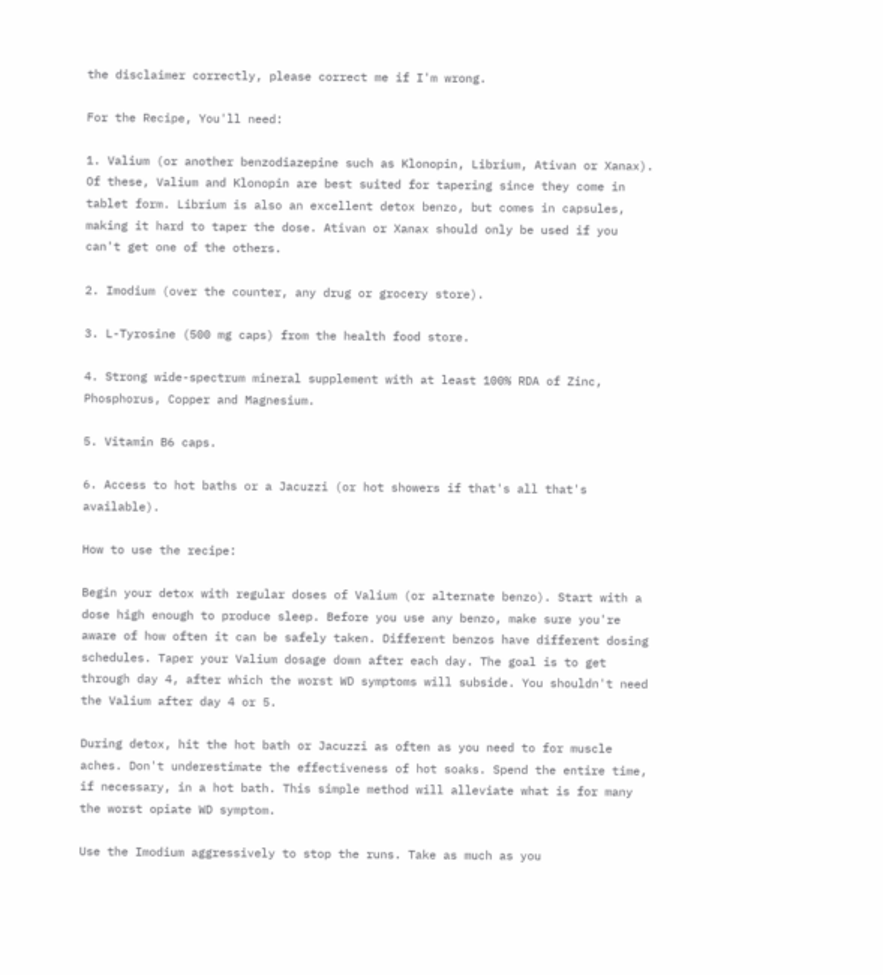the disclaimer correctly, please correct me if I'm wrong.

For the Recipe, You'll need:

1. Valium (or another benzodiazepine such as Klonopin, Librium, Ativan or Xanax). Of these, Valium and Klonopin are best suited for tapering since they come in tablet form. Librium is also an excellent detox benzo, but comes in capsules, making it hard to taper the dose. Ativan or Xanax should only be used if you can't get one of the others.

2. Imodium (over the counter, any drug or grocery store).

3. L-Tyrosine (500 mg caps) from the health food store.

4. Strong wide-spectrum mineral supplement with at least 100% RDA of Zinc, Phosphorus, Copper and Magnesium.

5. Vitamin B6 caps.

6. Access to hot baths or a Jacuzzi (or hot showers if that's all that's available).

How to use the recipe:

Begin your detox with regular doses of Valium (or alternate benzo). Start with a dose high enough to produce sleep. Before you use any benzo, make sure you're aware of how often it can be safely taken. Different benzos have different dosing schedules. Taper your Valium dosage down after each day. The goal is to get through day 4, after which the worst WD symptoms will subside. You shouldn't need the Valium after day 4 or 5.

During detox, hit the hot bath or Jacuzzi as often as you need to for muscle aches. Don't underestimate the effectiveness of hot soaks. Spend the entire time, if necessary, in a hot bath. This simple method will alleviate what is for many the worst opiate WD symptom.

Use the Imodium aggressively to stop the runs. Take as much as you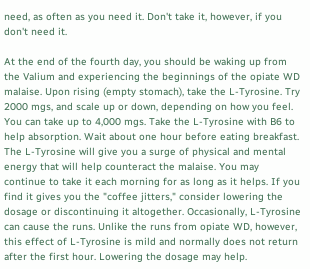need, as often as you need it. Don't take it, however, if you don't need it.

At the end of the fourth day, you should be waking up from the Valium and experiencing the beginnings of the opiate WD malaise. Upon rising (empty stomach), take the L-Tyrosine. Try 2000 mgs, and scale up or down, depending on how you feel. You can take up to 4,000 mgs. Take the L-Tyrosine with B6 to help absorption. Wait about one hour before eating breakfast. The L-Tyrosine will give you a surge of physical and mental energy that will help counteract the malaise. You may continue to take it each morning for as long as it helps. If you find it gives you the "coffee jitters," consider lowering the dosage or discontinuing it altogether. Occasionally, L-Tyrosine can cause the runs. Unlike the runs from opiate WD, however, this effect of L-Tyrosine is mild and normally does not return after the first hour. Lowering the dosage may help.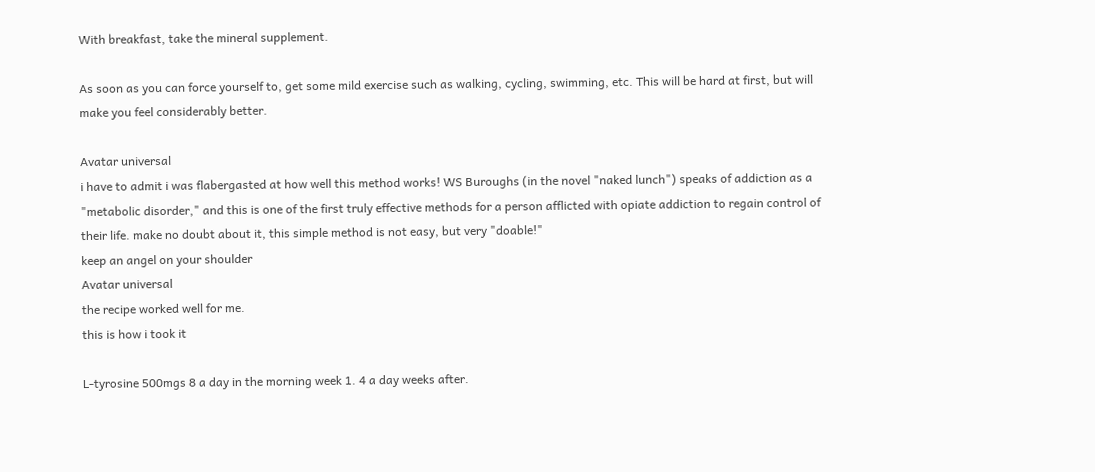With breakfast, take the mineral supplement.

As soon as you can force yourself to, get some mild exercise such as walking, cycling, swimming, etc. This will be hard at first, but will make you feel considerably better.

Avatar universal
i have to admit i was flabergasted at how well this method works! WS Buroughs (in the novel "naked lunch") speaks of addiction as a "metabolic disorder," and this is one of the first truly effective methods for a person afflicted with opiate addiction to regain control of their life. make no doubt about it, this simple method is not easy, but very "doable!"
keep an angel on your shoulder
Avatar universal
the recipe worked well for me.
this is how i took it

L-tyrosine 500mgs 8 a day in the morning week 1. 4 a day weeks after.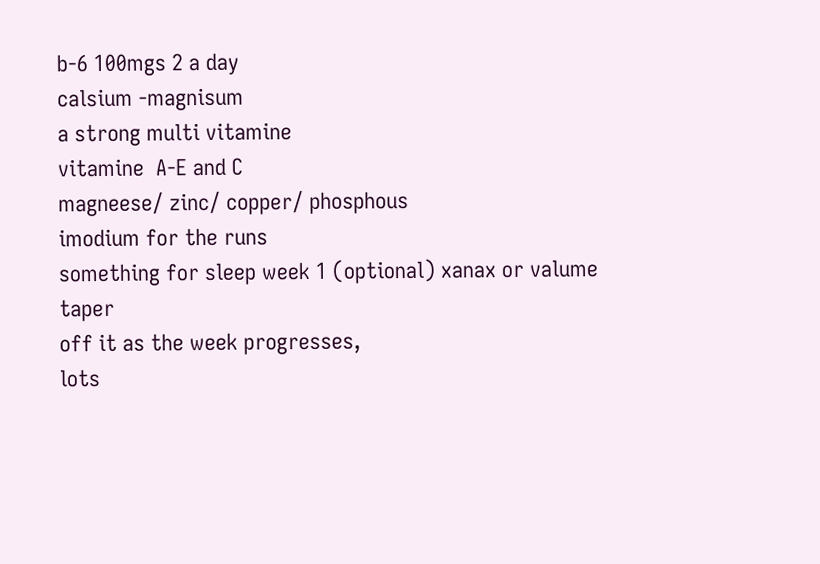b-6 100mgs 2 a day
calsium -magnisum
a strong multi vitamine
vitamine  A-E and C
magneese/ zinc/ copper/ phosphous
imodium for the runs
something for sleep week 1 (optional) xanax or valume taper
off it as the week progresses,
lots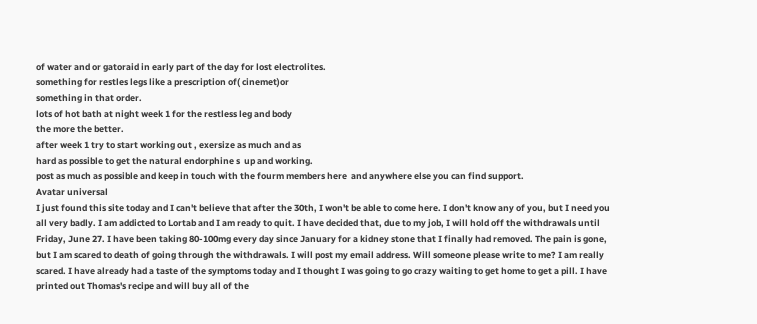of water and or gatoraid in early part of the day for lost electrolites.
something for restles legs like a prescription of( cinemet)or
something in that order.
lots of hot bath at night week 1 for the restless leg and body
the more the better.
after week 1 try to start working out , exersize as much and as
hard as possible to get the natural endorphine s  up and working.
post as much as possible and keep in touch with the fourm members here  and anywhere else you can find support.
Avatar universal
I just found this site today and I can't believe that after the 30th, I won't be able to come here. I don't know any of you, but I need you all very badly. I am addicted to Lortab and I am ready to quit. I have decided that, due to my job, I will hold off the withdrawals until Friday, June 27. I have been taking 80-100mg every day since January for a kidney stone that I finally had removed. The pain is gone, but I am scared to death of going through the withdrawals. I will post my email address. Will someone please write to me? I am really scared. I have already had a taste of the symptoms today and I thought I was going to go crazy waiting to get home to get a pill. I have printed out Thomas's recipe and will buy all of the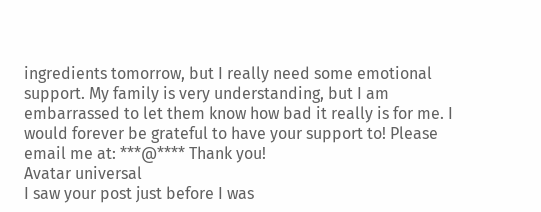ingredients tomorrow, but I really need some emotional support. My family is very understanding, but I am embarrassed to let them know how bad it really is for me. I would forever be grateful to have your support to! Please email me at: ***@**** Thank you!
Avatar universal
I saw your post just before I was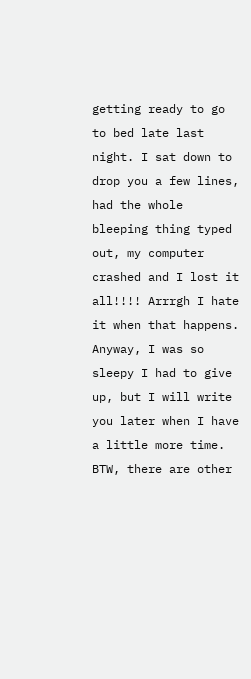getting ready to go to bed late last night. I sat down to drop you a few lines, had the whole bleeping thing typed out, my computer crashed and I lost it all!!!! Arrrgh I hate it when that happens. Anyway, I was so sleepy I had to give up, but I will write you later when I have a little more time.
BTW, there are other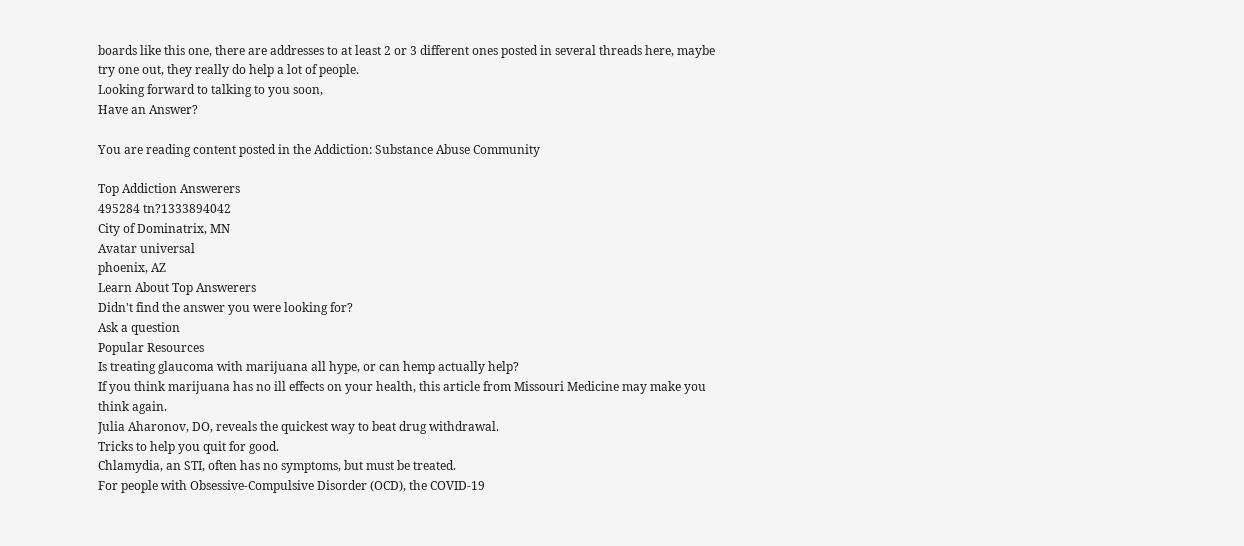boards like this one, there are addresses to at least 2 or 3 different ones posted in several threads here, maybe try one out, they really do help a lot of people.
Looking forward to talking to you soon,
Have an Answer?

You are reading content posted in the Addiction: Substance Abuse Community

Top Addiction Answerers
495284 tn?1333894042
City of Dominatrix, MN
Avatar universal
phoenix, AZ
Learn About Top Answerers
Didn't find the answer you were looking for?
Ask a question
Popular Resources
Is treating glaucoma with marijuana all hype, or can hemp actually help?
If you think marijuana has no ill effects on your health, this article from Missouri Medicine may make you think again.
Julia Aharonov, DO, reveals the quickest way to beat drug withdrawal.
Tricks to help you quit for good.
Chlamydia, an STI, often has no symptoms, but must be treated.
For people with Obsessive-Compulsive Disorder (OCD), the COVID-19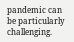pandemic can be particularly challenging.